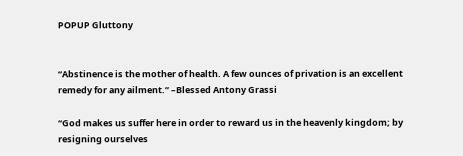POPUP Gluttony


“Abstinence is the mother of health. A few ounces of privation is an excellent remedy for any ailment.” –Blessed Antony Grassi

“God makes us suffer here in order to reward us in the heavenly kingdom; by resigning ourselves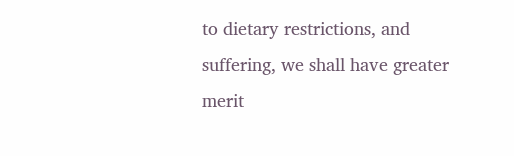to dietary restrictions, and suffering, we shall have greater merit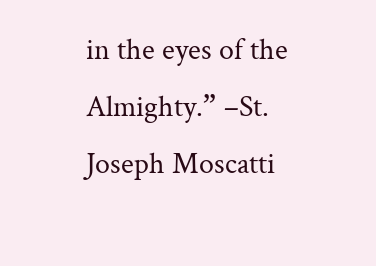in the eyes of the Almighty.” –St. Joseph Moscatti